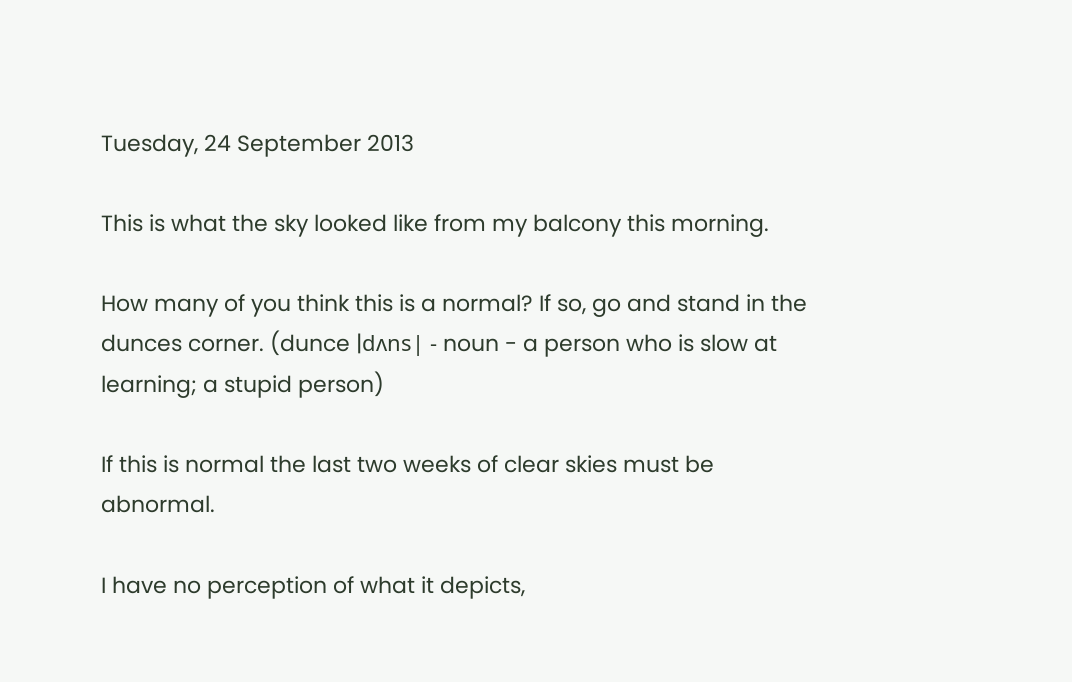Tuesday, 24 September 2013

This is what the sky looked like from my balcony this morning.

How many of you think this is a normal? If so, go and stand in the dunces corner. (dunce |dʌns| - noun - a person who is slow at learning; a stupid person)

If this is normal the last two weeks of clear skies must be abnormal.

I have no perception of what it depicts,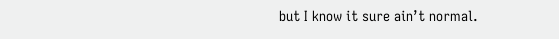but I know it sure ain’t normal.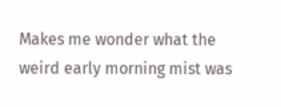Makes me wonder what the weird early morning mist was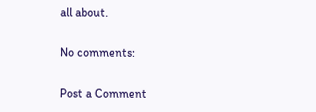all about.

No comments:

Post a Comment